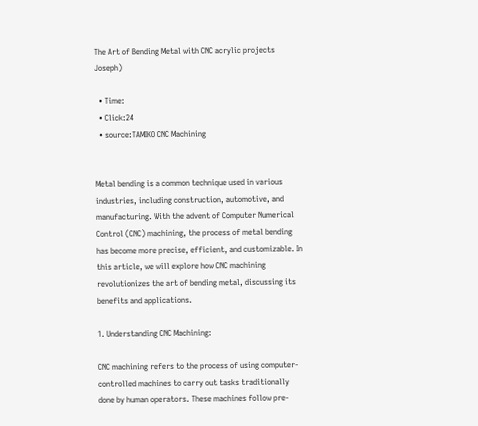The Art of Bending Metal with CNC acrylic projects Joseph)

  • Time:
  • Click:24
  • source:TAMIKO CNC Machining


Metal bending is a common technique used in various industries, including construction, automotive, and manufacturing. With the advent of Computer Numerical Control (CNC) machining, the process of metal bending has become more precise, efficient, and customizable. In this article, we will explore how CNC machining revolutionizes the art of bending metal, discussing its benefits and applications.

1. Understanding CNC Machining:

CNC machining refers to the process of using computer-controlled machines to carry out tasks traditionally done by human operators. These machines follow pre-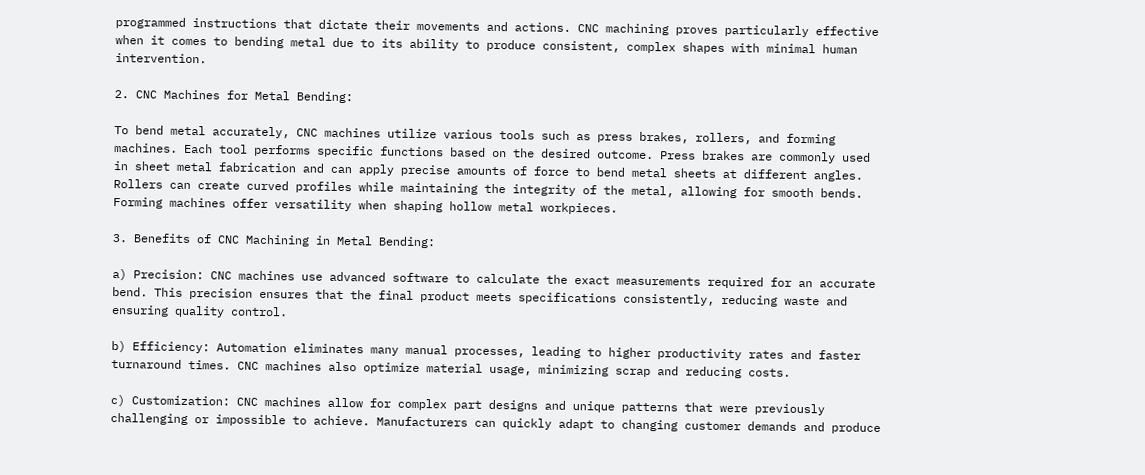programmed instructions that dictate their movements and actions. CNC machining proves particularly effective when it comes to bending metal due to its ability to produce consistent, complex shapes with minimal human intervention.

2. CNC Machines for Metal Bending:

To bend metal accurately, CNC machines utilize various tools such as press brakes, rollers, and forming machines. Each tool performs specific functions based on the desired outcome. Press brakes are commonly used in sheet metal fabrication and can apply precise amounts of force to bend metal sheets at different angles. Rollers can create curved profiles while maintaining the integrity of the metal, allowing for smooth bends. Forming machines offer versatility when shaping hollow metal workpieces.

3. Benefits of CNC Machining in Metal Bending:

a) Precision: CNC machines use advanced software to calculate the exact measurements required for an accurate bend. This precision ensures that the final product meets specifications consistently, reducing waste and ensuring quality control.

b) Efficiency: Automation eliminates many manual processes, leading to higher productivity rates and faster turnaround times. CNC machines also optimize material usage, minimizing scrap and reducing costs.

c) Customization: CNC machines allow for complex part designs and unique patterns that were previously challenging or impossible to achieve. Manufacturers can quickly adapt to changing customer demands and produce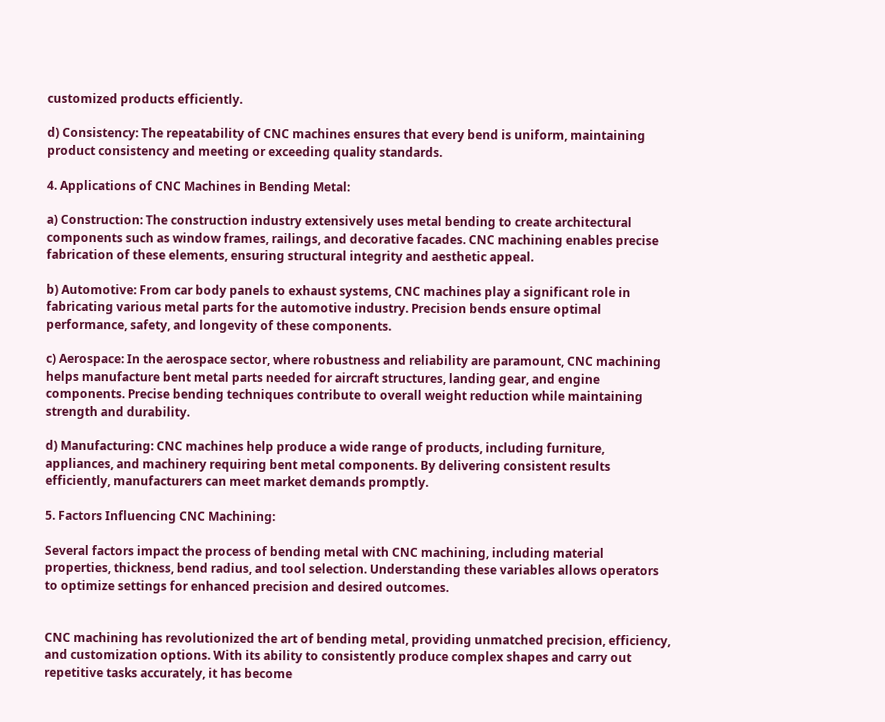customized products efficiently.

d) Consistency: The repeatability of CNC machines ensures that every bend is uniform, maintaining product consistency and meeting or exceeding quality standards.

4. Applications of CNC Machines in Bending Metal:

a) Construction: The construction industry extensively uses metal bending to create architectural components such as window frames, railings, and decorative facades. CNC machining enables precise fabrication of these elements, ensuring structural integrity and aesthetic appeal.

b) Automotive: From car body panels to exhaust systems, CNC machines play a significant role in fabricating various metal parts for the automotive industry. Precision bends ensure optimal performance, safety, and longevity of these components.

c) Aerospace: In the aerospace sector, where robustness and reliability are paramount, CNC machining helps manufacture bent metal parts needed for aircraft structures, landing gear, and engine components. Precise bending techniques contribute to overall weight reduction while maintaining strength and durability.

d) Manufacturing: CNC machines help produce a wide range of products, including furniture, appliances, and machinery requiring bent metal components. By delivering consistent results efficiently, manufacturers can meet market demands promptly.

5. Factors Influencing CNC Machining:

Several factors impact the process of bending metal with CNC machining, including material properties, thickness, bend radius, and tool selection. Understanding these variables allows operators to optimize settings for enhanced precision and desired outcomes.


CNC machining has revolutionized the art of bending metal, providing unmatched precision, efficiency, and customization options. With its ability to consistently produce complex shapes and carry out repetitive tasks accurately, it has become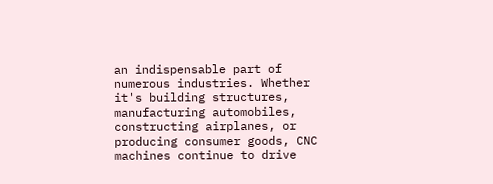an indispensable part of numerous industries. Whether it's building structures, manufacturing automobiles, constructing airplanes, or producing consumer goods, CNC machines continue to drive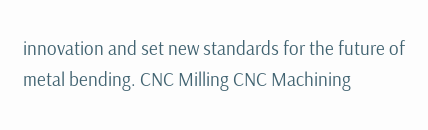innovation and set new standards for the future of metal bending. CNC Milling CNC Machining